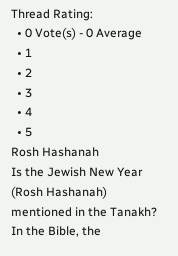Thread Rating:
  • 0 Vote(s) - 0 Average
  • 1
  • 2
  • 3
  • 4
  • 5
Rosh Hashanah
Is the Jewish New Year (Rosh Hashanah) mentioned in the Tanakh?
In the Bible, the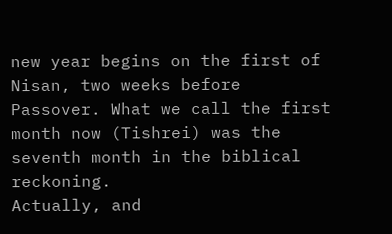new year begins on the first of Nisan, two weeks before Passover. What we call the first month now (Tishrei) was the seventh month in the biblical reckoning.
Actually, and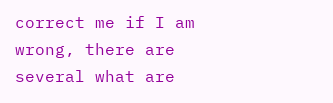correct me if I am wrong, there are several what are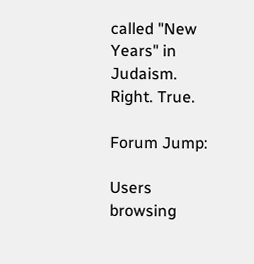called "New Years" in Judaism.
Right. True.

Forum Jump:

Users browsing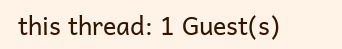this thread: 1 Guest(s)